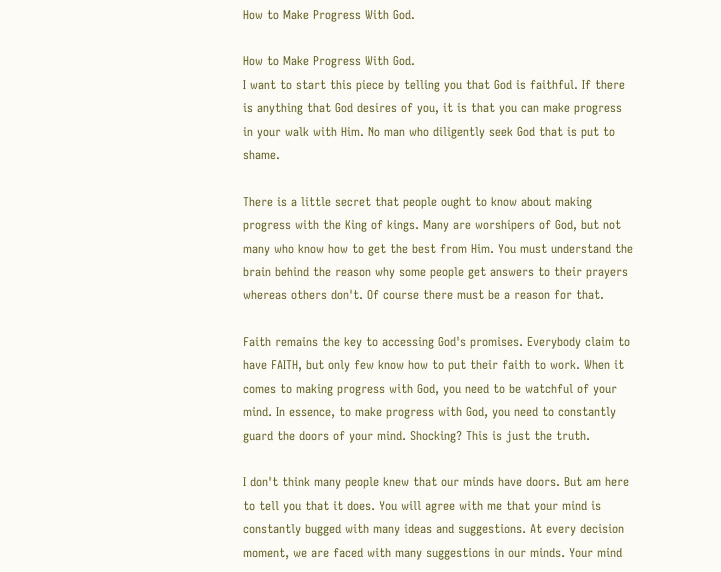How to Make Progress With God.

How to Make Progress With God.
I want to start this piece by telling you that God is faithful. If there is anything that God desires of you, it is that you can make progress in your walk with Him. No man who diligently seek God that is put to shame.

There is a little secret that people ought to know about making progress with the King of kings. Many are worshipers of God, but not many who know how to get the best from Him. You must understand the brain behind the reason why some people get answers to their prayers whereas others don't. Of course there must be a reason for that.

Faith remains the key to accessing God's promises. Everybody claim to have FAITH, but only few know how to put their faith to work. When it comes to making progress with God, you need to be watchful of your mind. In essence, to make progress with God, you need to constantly guard the doors of your mind. Shocking? This is just the truth.

I don't think many people knew that our minds have doors. But am here to tell you that it does. You will agree with me that your mind is constantly bugged with many ideas and suggestions. At every decision moment, we are faced with many suggestions in our minds. Your mind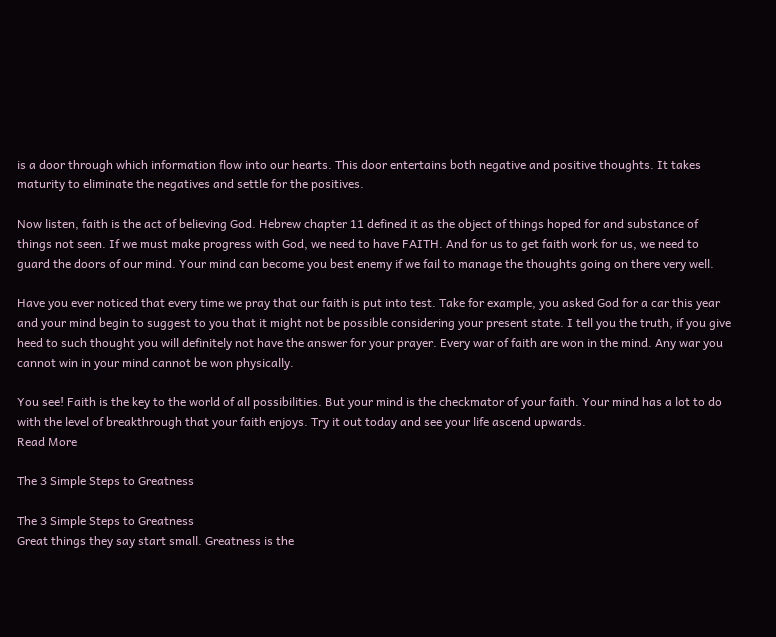is a door through which information flow into our hearts. This door entertains both negative and positive thoughts. It takes maturity to eliminate the negatives and settle for the positives.

Now listen, faith is the act of believing God. Hebrew chapter 11 defined it as the object of things hoped for and substance of things not seen. If we must make progress with God, we need to have FAITH. And for us to get faith work for us, we need to guard the doors of our mind. Your mind can become you best enemy if we fail to manage the thoughts going on there very well.

Have you ever noticed that every time we pray that our faith is put into test. Take for example, you asked God for a car this year and your mind begin to suggest to you that it might not be possible considering your present state. I tell you the truth, if you give heed to such thought you will definitely not have the answer for your prayer. Every war of faith are won in the mind. Any war you cannot win in your mind cannot be won physically.

You see! Faith is the key to the world of all possibilities. But your mind is the checkmator of your faith. Your mind has a lot to do with the level of breakthrough that your faith enjoys. Try it out today and see your life ascend upwards.
Read More

The 3 Simple Steps to Greatness

The 3 Simple Steps to Greatness
Great things they say start small. Greatness is the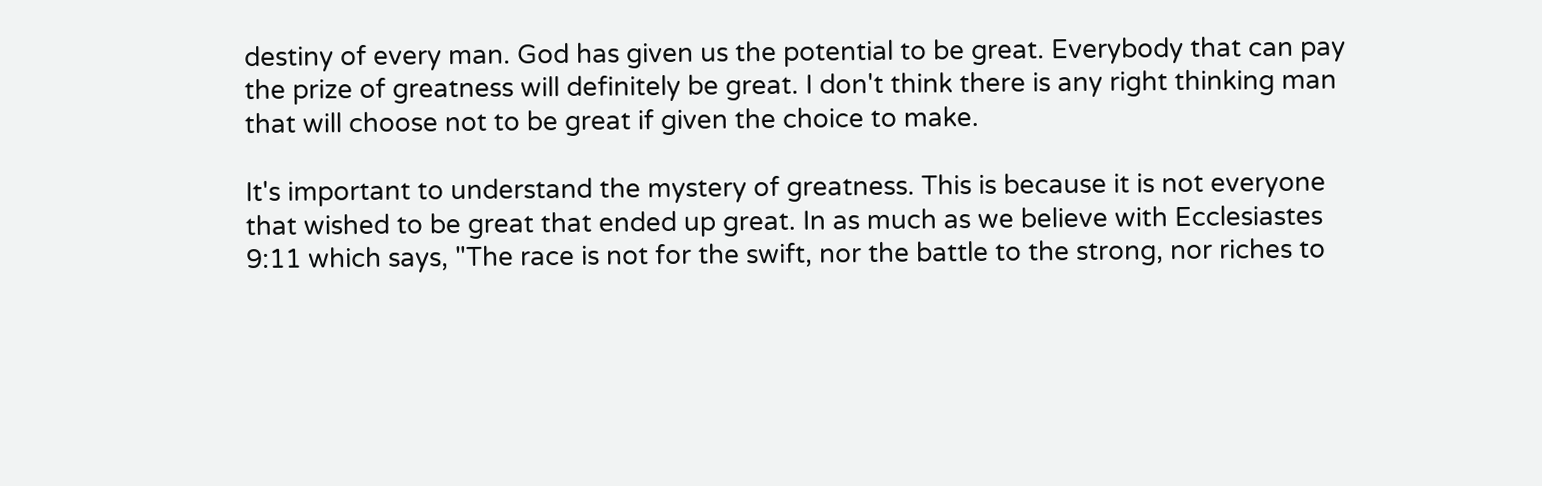destiny of every man. God has given us the potential to be great. Everybody that can pay the prize of greatness will definitely be great. I don't think there is any right thinking man that will choose not to be great if given the choice to make.

It's important to understand the mystery of greatness. This is because it is not everyone that wished to be great that ended up great. In as much as we believe with Ecclesiastes 9:11 which says, "The race is not for the swift, nor the battle to the strong, nor riches to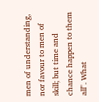men of understanding, nor favour to men of skill; but time and chance happen to them all". What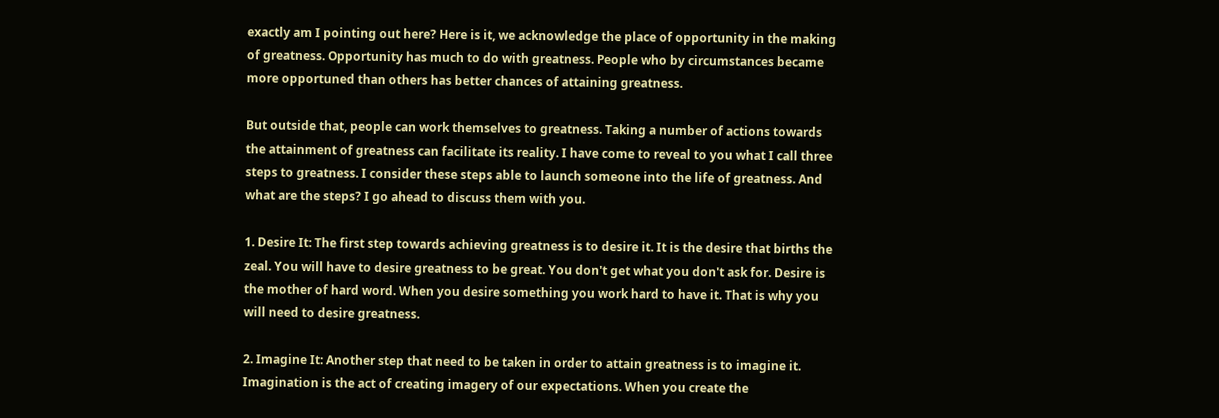exactly am I pointing out here? Here is it, we acknowledge the place of opportunity in the making of greatness. Opportunity has much to do with greatness. People who by circumstances became more opportuned than others has better chances of attaining greatness.

But outside that, people can work themselves to greatness. Taking a number of actions towards the attainment of greatness can facilitate its reality. I have come to reveal to you what I call three steps to greatness. I consider these steps able to launch someone into the life of greatness. And what are the steps? I go ahead to discuss them with you.

1. Desire It: The first step towards achieving greatness is to desire it. It is the desire that births the zeal. You will have to desire greatness to be great. You don't get what you don't ask for. Desire is the mother of hard word. When you desire something you work hard to have it. That is why you will need to desire greatness.

2. Imagine It: Another step that need to be taken in order to attain greatness is to imagine it. Imagination is the act of creating imagery of our expectations. When you create the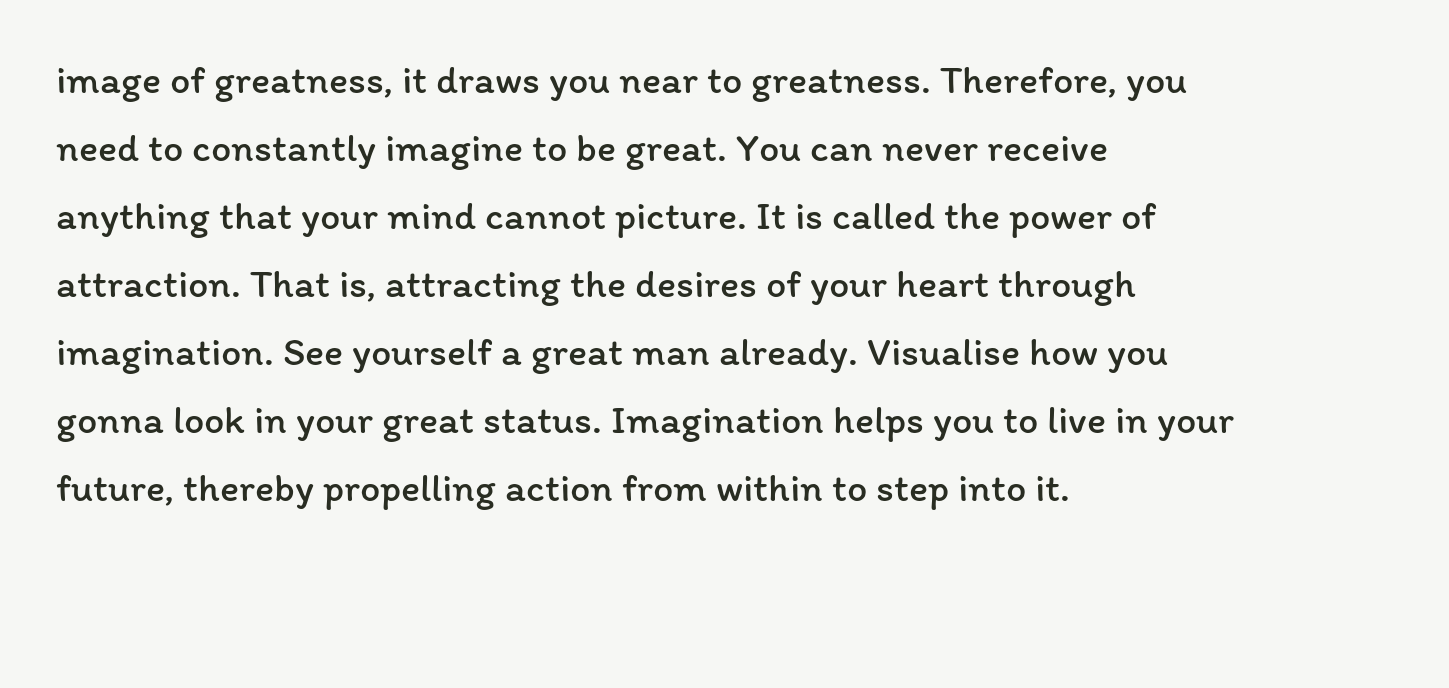image of greatness, it draws you near to greatness. Therefore, you need to constantly imagine to be great. You can never receive anything that your mind cannot picture. It is called the power of attraction. That is, attracting the desires of your heart through imagination. See yourself a great man already. Visualise how you gonna look in your great status. Imagination helps you to live in your future, thereby propelling action from within to step into it.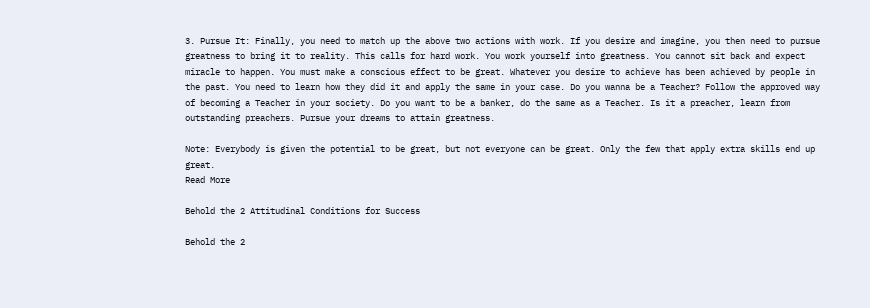3. Pursue It: Finally, you need to match up the above two actions with work. If you desire and imagine, you then need to pursue greatness to bring it to reality. This calls for hard work. You work yourself into greatness. You cannot sit back and expect miracle to happen. You must make a conscious effect to be great. Whatever you desire to achieve has been achieved by people in the past. You need to learn how they did it and apply the same in your case. Do you wanna be a Teacher? Follow the approved way of becoming a Teacher in your society. Do you want to be a banker, do the same as a Teacher. Is it a preacher, learn from outstanding preachers. Pursue your dreams to attain greatness.

Note: Everybody is given the potential to be great, but not everyone can be great. Only the few that apply extra skills end up great.
Read More

Behold the 2 Attitudinal Conditions for Success

Behold the 2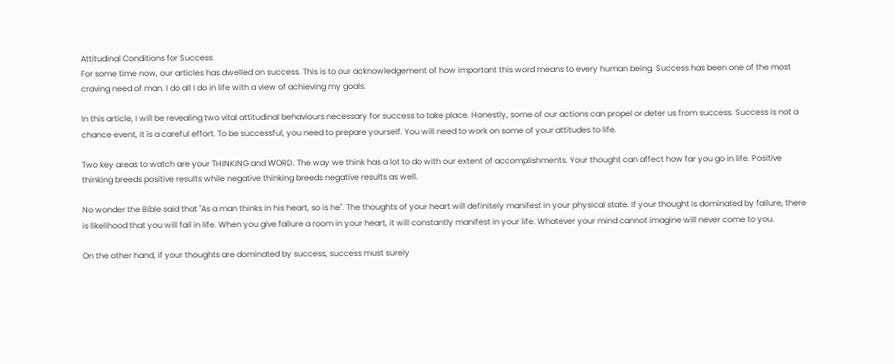Attitudinal Conditions for Success
For some time now, our articles has dwelled on success. This is to our acknowledgement of how important this word means to every human being. Success has been one of the most craving need of man. I do all I do in life with a view of achieving my goals.

In this article, I will be revealing two vital attitudinal behaviours necessary for success to take place. Honestly, some of our actions can propel or deter us from success. Success is not a chance event, it is a careful effort. To be successful, you need to prepare yourself. You will need to work on some of your attitudes to life.

Two key areas to watch are your THINKING and WORD. The way we think has a lot to do with our extent of accomplishments. Your thought can affect how far you go in life. Positive thinking breeds positive results while negative thinking breeds negative results as well.

No wonder the Bible said that "As a man thinks in his heart, so is he". The thoughts of your heart will definitely manifest in your physical state. If your thought is dominated by failure, there is likelihood that you will fail in life. When you give failure a room in your heart, it will constantly manifest in your life. Whatever your mind cannot imagine will never come to you.

On the other hand, if your thoughts are dominated by success, success must surely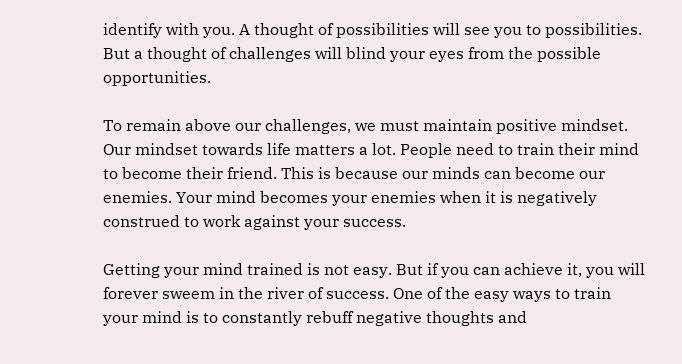identify with you. A thought of possibilities will see you to possibilities. But a thought of challenges will blind your eyes from the possible opportunities.

To remain above our challenges, we must maintain positive mindset. Our mindset towards life matters a lot. People need to train their mind to become their friend. This is because our minds can become our enemies. Your mind becomes your enemies when it is negatively construed to work against your success.

Getting your mind trained is not easy. But if you can achieve it, you will forever sweem in the river of success. One of the easy ways to train your mind is to constantly rebuff negative thoughts and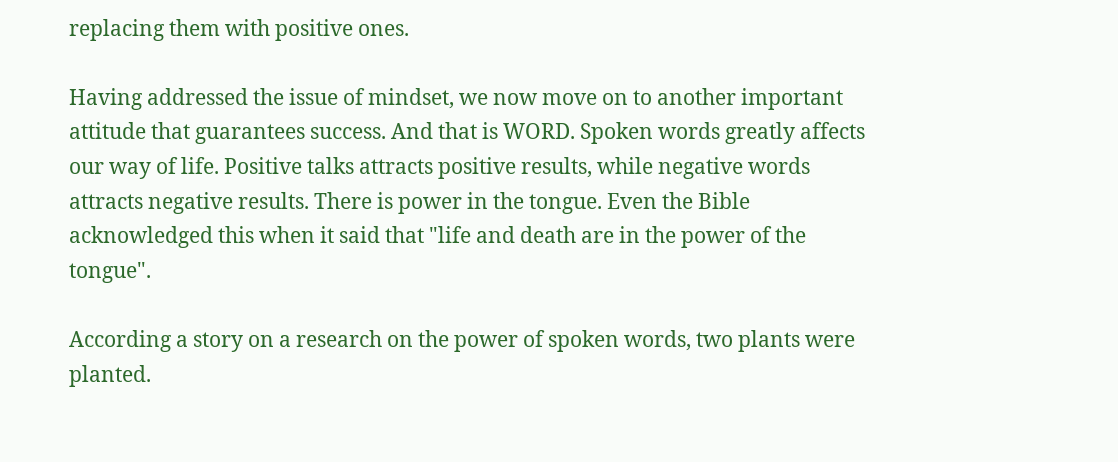replacing them with positive ones.

Having addressed the issue of mindset, we now move on to another important attitude that guarantees success. And that is WORD. Spoken words greatly affects our way of life. Positive talks attracts positive results, while negative words attracts negative results. There is power in the tongue. Even the Bible acknowledged this when it said that "life and death are in the power of the tongue".

According a story on a research on the power of spoken words, two plants were planted.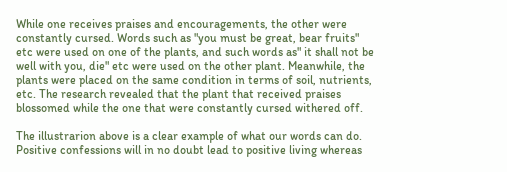While one receives praises and encouragements, the other were constantly cursed. Words such as "you must be great, bear fruits" etc were used on one of the plants, and such words as" it shall not be well with you, die" etc were used on the other plant. Meanwhile, the plants were placed on the same condition in terms of soil, nutrients, etc. The research revealed that the plant that received praises blossomed while the one that were constantly cursed withered off.

The illustrarion above is a clear example of what our words can do. Positive confessions will in no doubt lead to positive living whereas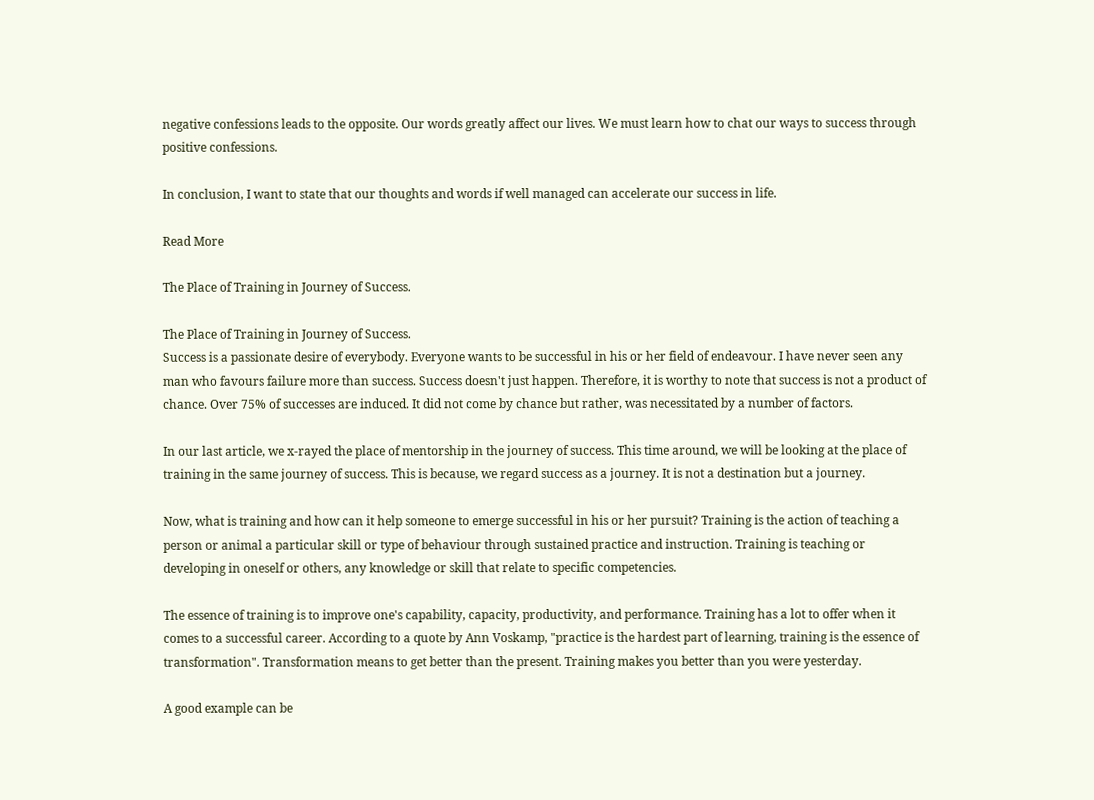negative confessions leads to the opposite. Our words greatly affect our lives. We must learn how to chat our ways to success through positive confessions.

In conclusion, I want to state that our thoughts and words if well managed can accelerate our success in life.

Read More

The Place of Training in Journey of Success.

The Place of Training in Journey of Success.
Success is a passionate desire of everybody. Everyone wants to be successful in his or her field of endeavour. I have never seen any man who favours failure more than success. Success doesn't just happen. Therefore, it is worthy to note that success is not a product of chance. Over 75% of successes are induced. It did not come by chance but rather, was necessitated by a number of factors.

In our last article, we x-rayed the place of mentorship in the journey of success. This time around, we will be looking at the place of training in the same journey of success. This is because, we regard success as a journey. It is not a destination but a journey.

Now, what is training and how can it help someone to emerge successful in his or her pursuit? Training is the action of teaching a person or animal a particular skill or type of behaviour through sustained practice and instruction. Training is teaching or developing in oneself or others, any knowledge or skill that relate to specific competencies.

The essence of training is to improve one's capability, capacity, productivity, and performance. Training has a lot to offer when it comes to a successful career. According to a quote by Ann Voskamp, "practice is the hardest part of learning, training is the essence of transformation". Transformation means to get better than the present. Training makes you better than you were yesterday.

A good example can be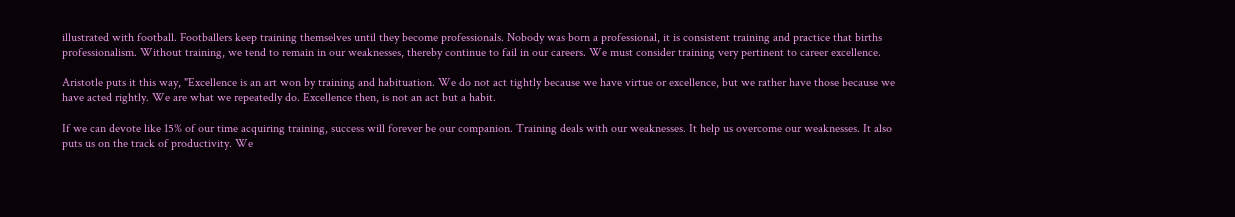illustrated with football. Footballers keep training themselves until they become professionals. Nobody was born a professional, it is consistent training and practice that births professionalism. Without training, we tend to remain in our weaknesses, thereby continue to fail in our careers. We must consider training very pertinent to career excellence.

Aristotle puts it this way, "Excellence is an art won by training and habituation. We do not act tightly because we have virtue or excellence, but we rather have those because we have acted rightly. We are what we repeatedly do. Excellence then, is not an act but a habit.

If we can devote like 15% of our time acquiring training, success will forever be our companion. Training deals with our weaknesses. It help us overcome our weaknesses. It also puts us on the track of productivity. We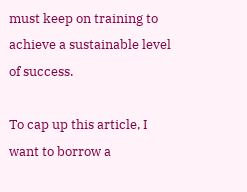must keep on training to achieve a sustainable level of success.

To cap up this article, I want to borrow a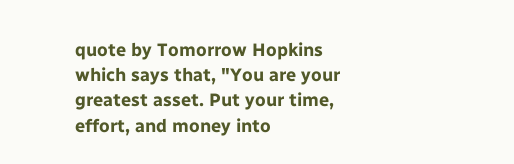quote by Tomorrow Hopkins which says that, "You are your greatest asset. Put your time, effort, and money into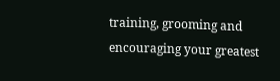training, grooming and encouraging your greatest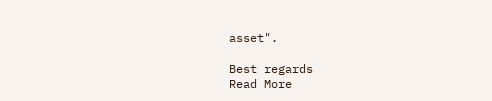asset".

Best regards
Read More